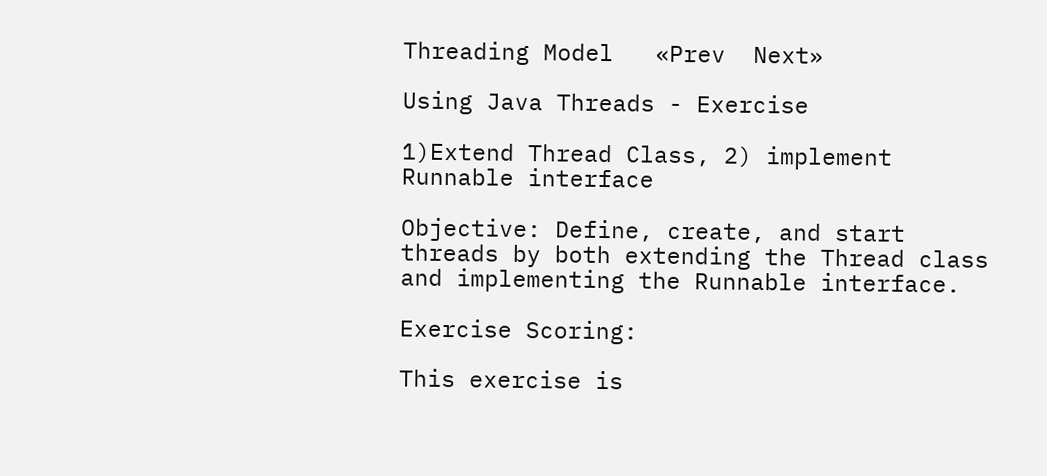Threading Model   «Prev  Next»

Using Java Threads - Exercise

1)Extend Thread Class, 2) implement Runnable interface

Objective: Define, create, and start threads by both extending the Thread class and implementing the Runnable interface.

Exercise Scoring:

This exercise is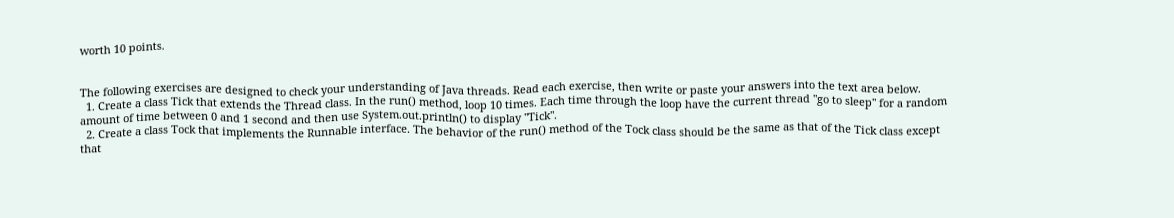worth 10 points.


The following exercises are designed to check your understanding of Java threads. Read each exercise, then write or paste your answers into the text area below.
  1. Create a class Tick that extends the Thread class. In the run() method, loop 10 times. Each time through the loop have the current thread "go to sleep" for a random amount of time between 0 and 1 second and then use System.out.println() to display "Tick".
  2. Create a class Tock that implements the Runnable interface. The behavior of the run() method of the Tock class should be the same as that of the Tick class except that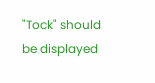"Tock" should be displayed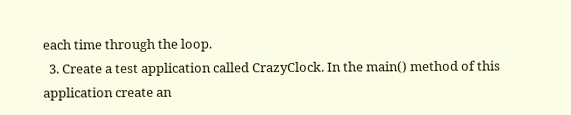each time through the loop.
  3. Create a test application called CrazyClock. In the main() method of this application create an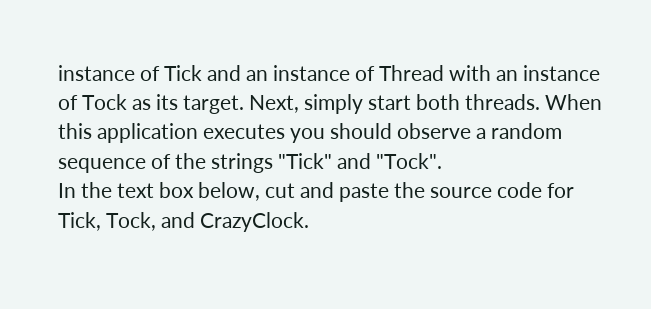instance of Tick and an instance of Thread with an instance of Tock as its target. Next, simply start both threads. When this application executes you should observe a random sequence of the strings "Tick" and "Tock".
In the text box below, cut and paste the source code for Tick, Tock, and CrazyClock.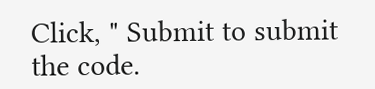Click, " Submit to submit the code.